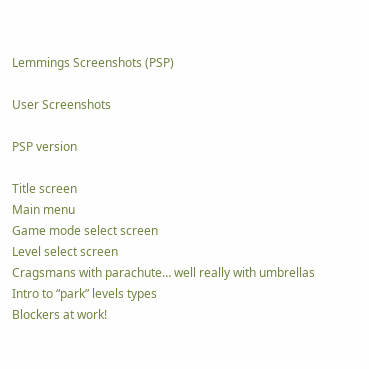Lemmings Screenshots (PSP)

User Screenshots

PSP version

Title screen
Main menu
Game mode select screen
Level select screen
Cragsmans with parachute… well really with umbrellas
Intro to “park” levels types
Blockers at work!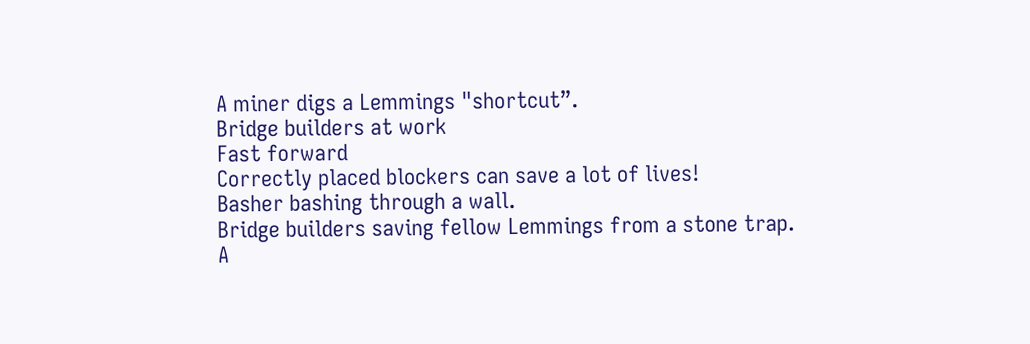A miner digs a Lemmings "shortcut”.
Bridge builders at work
Fast forward
Correctly placed blockers can save a lot of lives!
Basher bashing through a wall.
Bridge builders saving fellow Lemmings from a stone trap.
A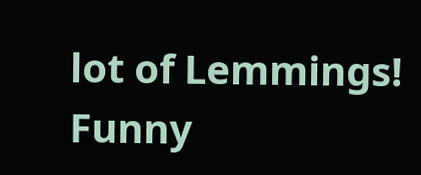lot of Lemmings!
Funny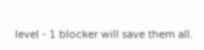level - 1 blocker will save them all.